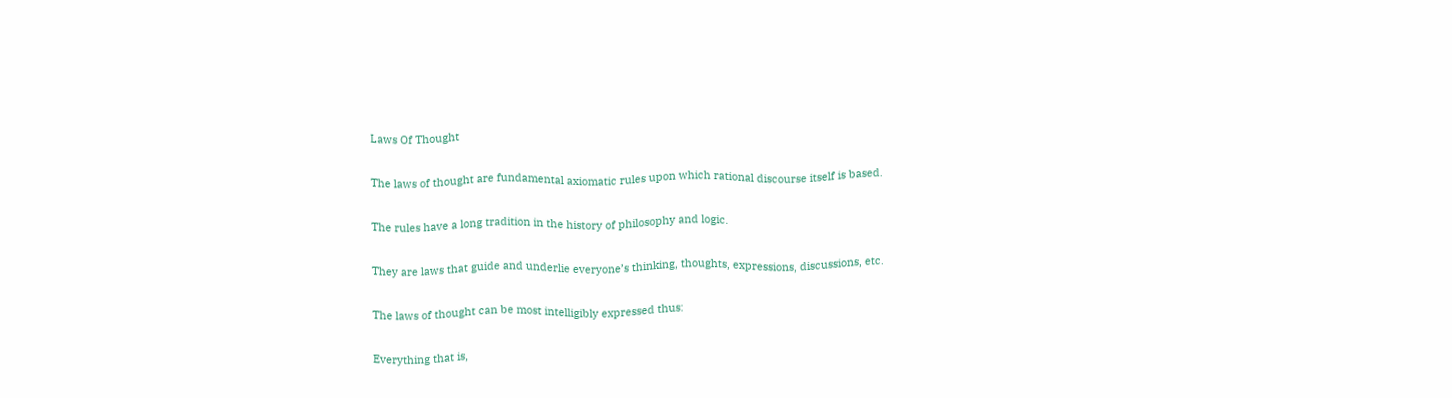Laws Of Thought

The laws of thought are fundamental axiomatic rules upon which rational discourse itself is based.

The rules have a long tradition in the history of philosophy and logic.

They are laws that guide and underlie everyone’s thinking, thoughts, expressions, discussions, etc.

The laws of thought can be most intelligibly expressed thus:

Everything that is,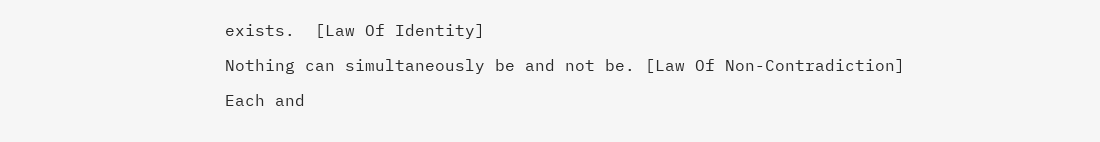exists.  [Law Of Identity]

Nothing can simultaneously be and not be. [Law Of Non-Contradiction]

Each and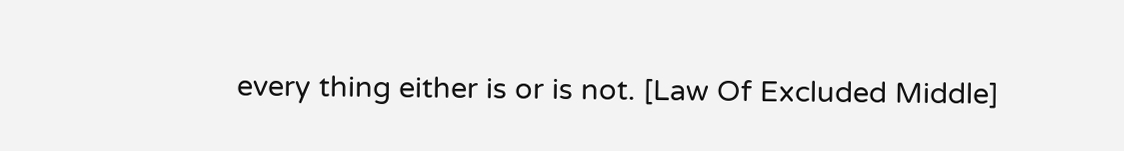every thing either is or is not. [Law Of Excluded Middle]